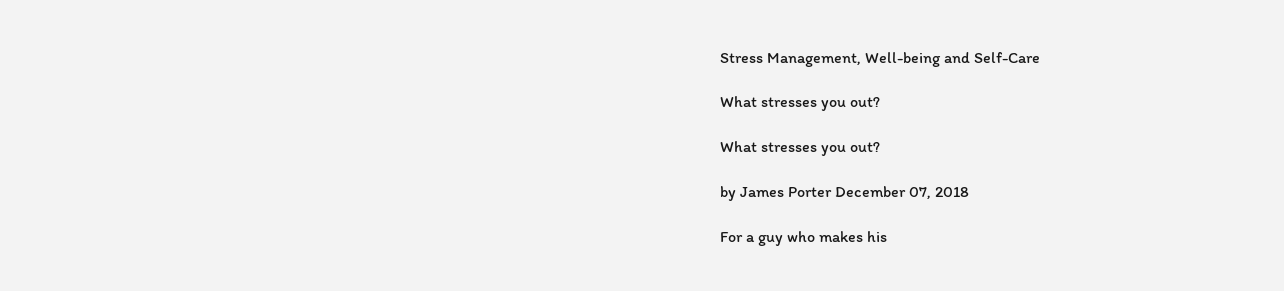Stress Management, Well-being and Self-Care

What stresses you out?

What stresses you out?

by James Porter December 07, 2018

For a guy who makes his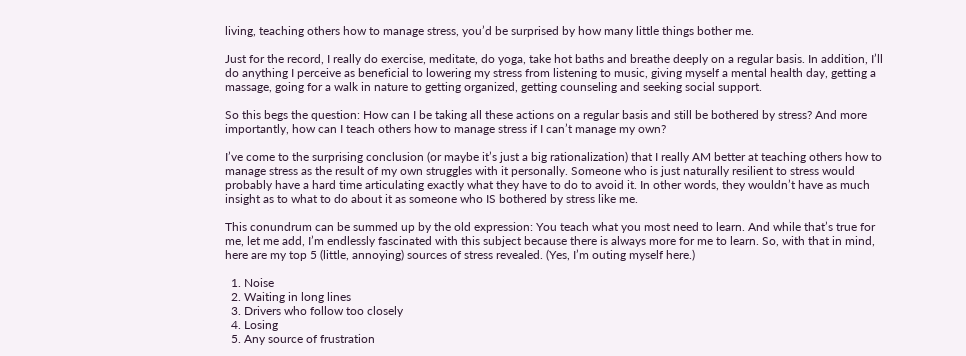living, teaching others how to manage stress, you’d be surprised by how many little things bother me.

Just for the record, I really do exercise, meditate, do yoga, take hot baths and breathe deeply on a regular basis. In addition, I’ll do anything I perceive as beneficial to lowering my stress from listening to music, giving myself a mental health day, getting a massage, going for a walk in nature to getting organized, getting counseling and seeking social support.

So this begs the question: How can I be taking all these actions on a regular basis and still be bothered by stress? And more importantly, how can I teach others how to manage stress if I can’t manage my own?

I’ve come to the surprising conclusion (or maybe it’s just a big rationalization) that I really AM better at teaching others how to manage stress as the result of my own struggles with it personally. Someone who is just naturally resilient to stress would probably have a hard time articulating exactly what they have to do to avoid it. In other words, they wouldn’t have as much insight as to what to do about it as someone who IS bothered by stress like me.

This conundrum can be summed up by the old expression: You teach what you most need to learn. And while that’s true for me, let me add, I’m endlessly fascinated with this subject because there is always more for me to learn. So, with that in mind, here are my top 5 (little, annoying) sources of stress revealed. (Yes, I’m outing myself here.)

  1. Noise
  2. Waiting in long lines
  3. Drivers who follow too closely
  4. Losing
  5. Any source of frustration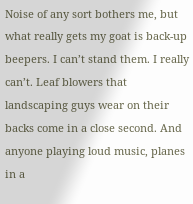Noise of any sort bothers me, but what really gets my goat is back-up beepers. I can’t stand them. I really can’t. Leaf blowers that landscaping guys wear on their backs come in a close second. And anyone playing loud music, planes in a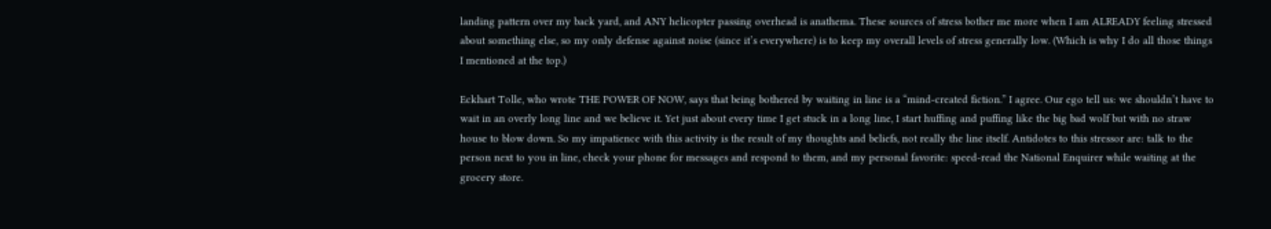landing pattern over my back yard, and ANY helicopter passing overhead is anathema. These sources of stress bother me more when I am ALREADY feeling stressed about something else, so my only defense against noise (since it’s everywhere) is to keep my overall levels of stress generally low. (Which is why I do all those things I mentioned at the top.)

Eckhart Tolle, who wrote THE POWER OF NOW, says that being bothered by waiting in line is a “mind-created fiction.” I agree. Our ego tell us: we shouldn’t have to wait in an overly long line and we believe it. Yet just about every time I get stuck in a long line, I start huffing and puffing like the big bad wolf but with no straw house to blow down. So my impatience with this activity is the result of my thoughts and beliefs, not really the line itself. Antidotes to this stressor are: talk to the person next to you in line, check your phone for messages and respond to them, and my personal favorite: speed-read the National Enquirer while waiting at the grocery store.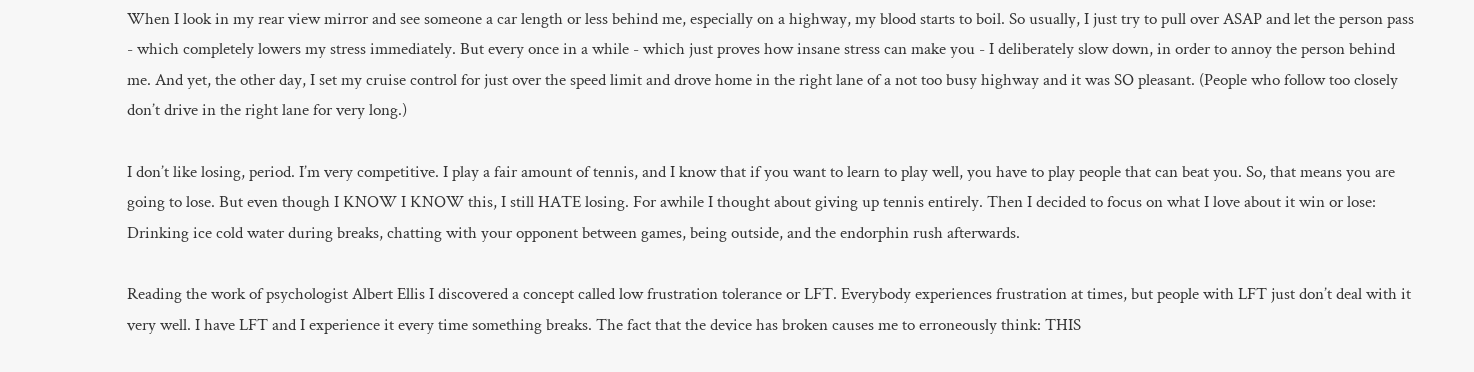When I look in my rear view mirror and see someone a car length or less behind me, especially on a highway, my blood starts to boil. So usually, I just try to pull over ASAP and let the person pass - which completely lowers my stress immediately. But every once in a while - which just proves how insane stress can make you - I deliberately slow down, in order to annoy the person behind me. And yet, the other day, I set my cruise control for just over the speed limit and drove home in the right lane of a not too busy highway and it was SO pleasant. (People who follow too closely don’t drive in the right lane for very long.)

I don’t like losing, period. I’m very competitive. I play a fair amount of tennis, and I know that if you want to learn to play well, you have to play people that can beat you. So, that means you are going to lose. But even though I KNOW I KNOW this, I still HATE losing. For awhile I thought about giving up tennis entirely. Then I decided to focus on what I love about it win or lose: Drinking ice cold water during breaks, chatting with your opponent between games, being outside, and the endorphin rush afterwards.

Reading the work of psychologist Albert Ellis I discovered a concept called low frustration tolerance or LFT. Everybody experiences frustration at times, but people with LFT just don’t deal with it very well. I have LFT and I experience it every time something breaks. The fact that the device has broken causes me to erroneously think: THIS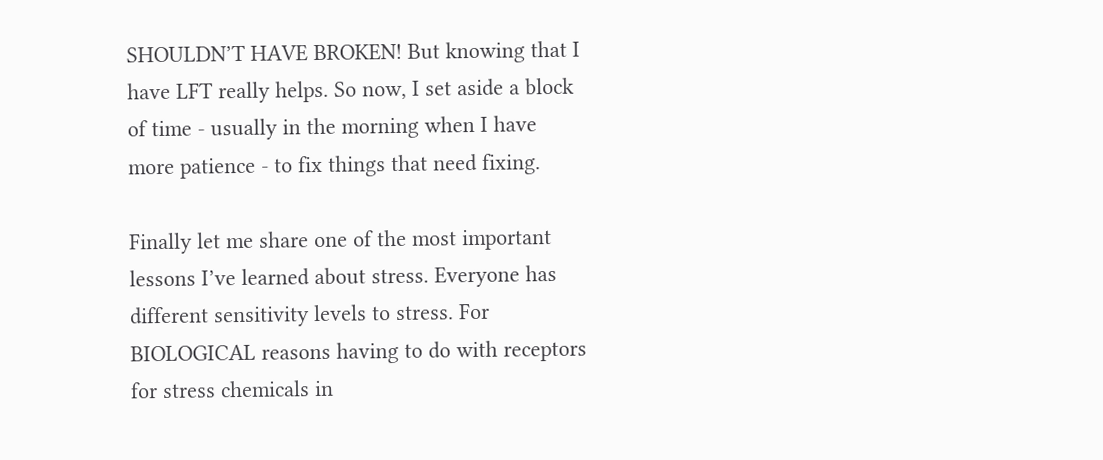SHOULDN’T HAVE BROKEN! But knowing that I have LFT really helps. So now, I set aside a block of time - usually in the morning when I have more patience - to fix things that need fixing.

Finally let me share one of the most important lessons I’ve learned about stress. Everyone has different sensitivity levels to stress. For BIOLOGICAL reasons having to do with receptors for stress chemicals in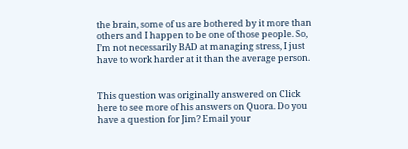the brain, some of us are bothered by it more than others and I happen to be one of those people. So, I’m not necessarily BAD at managing stress, I just have to work harder at it than the average person.


This question was originally answered on Click here to see more of his answers on Quora. Do you have a question for Jim? Email your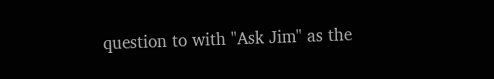question to with "Ask Jim" as the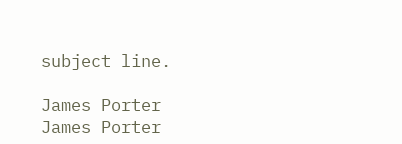subject line.

James Porter
James Porter